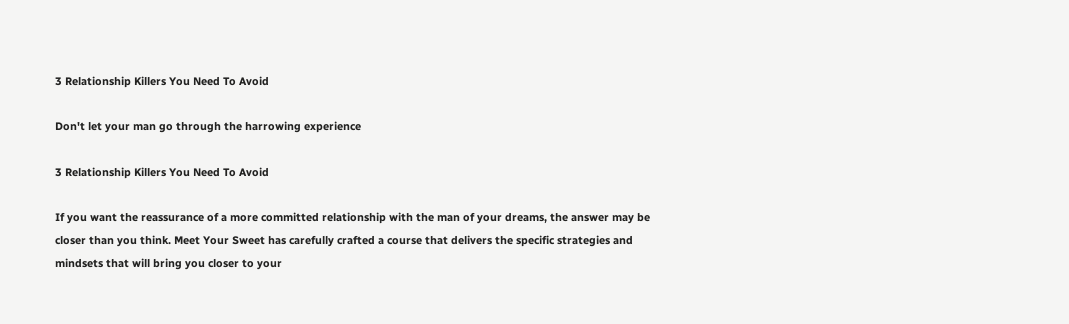3 Relationship Killers You Need To Avoid

Don't let your man go through the harrowing experience

3 Relationship Killers You Need To Avoid

If you want the reassurance of a more committed relationship with the man of your dreams, the answer may be closer than you think. Meet Your Sweet has carefully crafted a course that delivers the specific strategies and mindsets that will bring you closer to your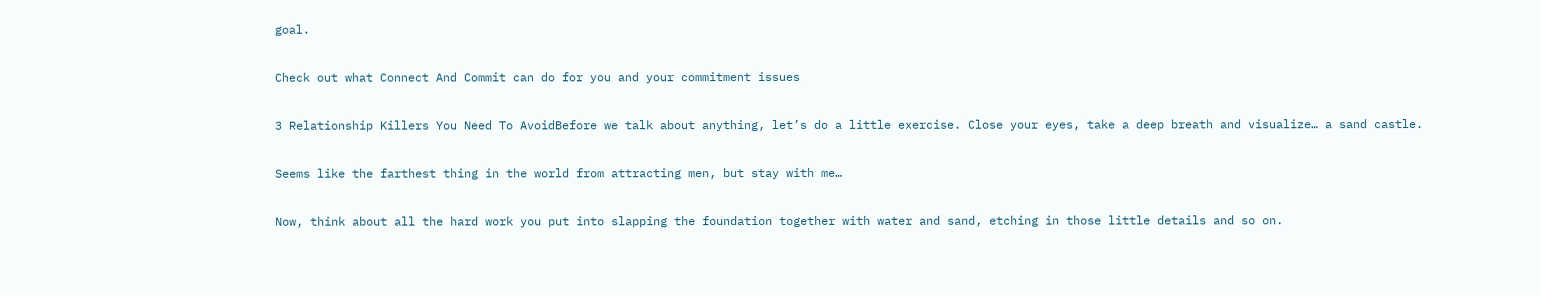goal.

Check out what Connect And Commit can do for you and your commitment issues

3 Relationship Killers You Need To AvoidBefore we talk about anything, let’s do a little exercise. Close your eyes, take a deep breath and visualize… a sand castle.

Seems like the farthest thing in the world from attracting men, but stay with me…

Now, think about all the hard work you put into slapping the foundation together with water and sand, etching in those little details and so on.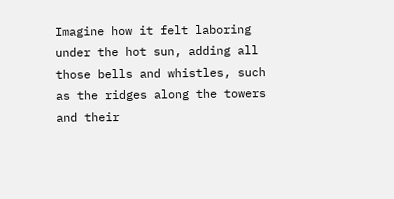Imagine how it felt laboring under the hot sun, adding all those bells and whistles, such as the ridges along the towers and their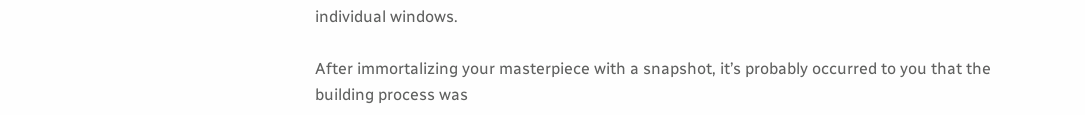individual windows.

After immortalizing your masterpiece with a snapshot, it’s probably occurred to you that the building process was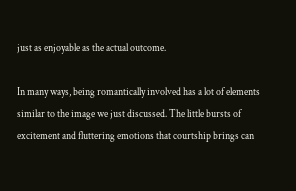just as enjoyable as the actual outcome.

In many ways, being romantically involved has a lot of elements similar to the image we just discussed. The little bursts of excitement and fluttering emotions that courtship brings can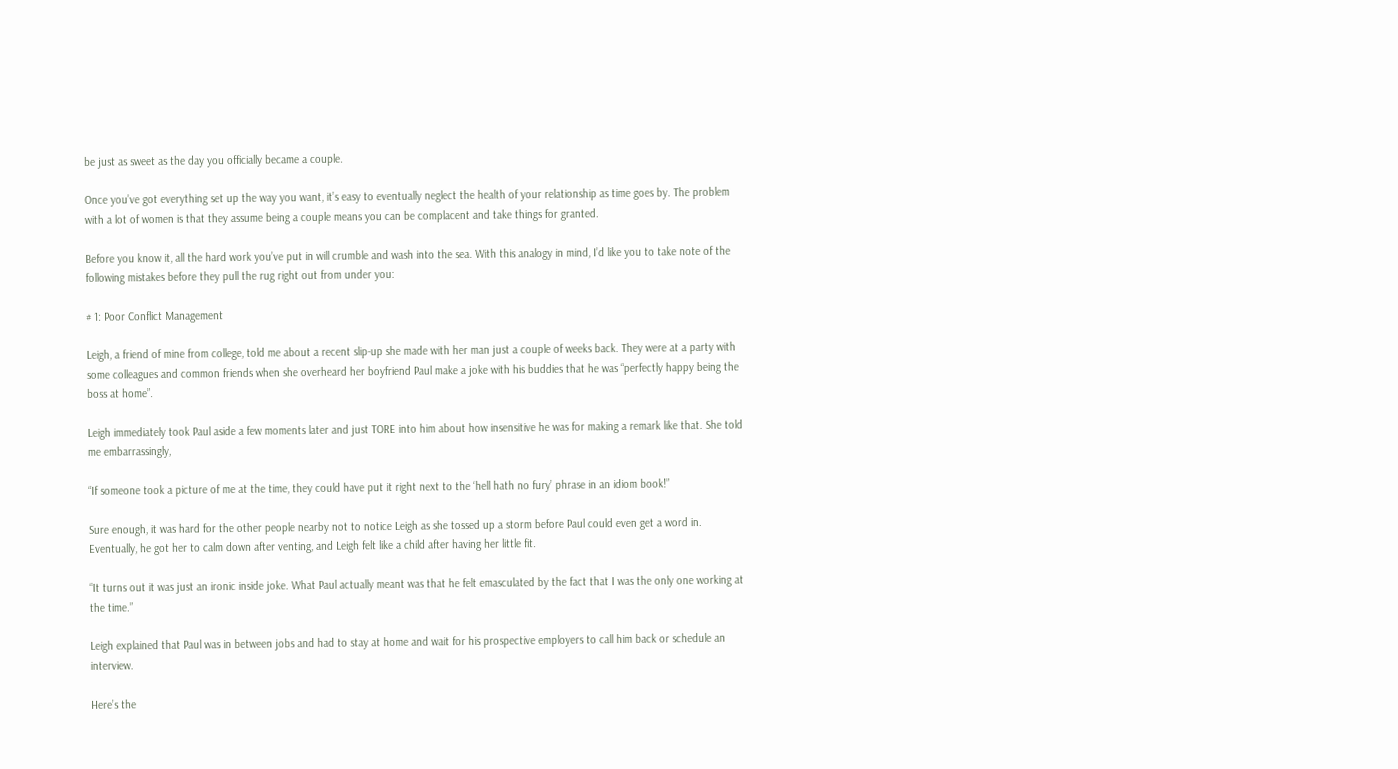be just as sweet as the day you officially became a couple.

Once you’ve got everything set up the way you want, it’s easy to eventually neglect the health of your relationship as time goes by. The problem with a lot of women is that they assume being a couple means you can be complacent and take things for granted.

Before you know it, all the hard work you’ve put in will crumble and wash into the sea. With this analogy in mind, I’d like you to take note of the following mistakes before they pull the rug right out from under you:

# 1: Poor Conflict Management

Leigh, a friend of mine from college, told me about a recent slip-up she made with her man just a couple of weeks back. They were at a party with some colleagues and common friends when she overheard her boyfriend Paul make a joke with his buddies that he was “perfectly happy being the boss at home”.

Leigh immediately took Paul aside a few moments later and just TORE into him about how insensitive he was for making a remark like that. She told me embarrassingly,

“If someone took a picture of me at the time, they could have put it right next to the ‘hell hath no fury’ phrase in an idiom book!”

Sure enough, it was hard for the other people nearby not to notice Leigh as she tossed up a storm before Paul could even get a word in. Eventually, he got her to calm down after venting, and Leigh felt like a child after having her little fit.

“It turns out it was just an ironic inside joke. What Paul actually meant was that he felt emasculated by the fact that I was the only one working at the time.”

Leigh explained that Paul was in between jobs and had to stay at home and wait for his prospective employers to call him back or schedule an interview.

Here’s the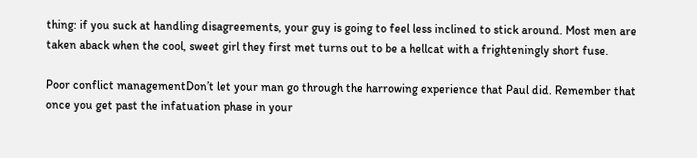thing: if you suck at handling disagreements, your guy is going to feel less inclined to stick around. Most men are taken aback when the cool, sweet girl they first met turns out to be a hellcat with a frighteningly short fuse.

Poor conflict managementDon’t let your man go through the harrowing experience that Paul did. Remember that once you get past the infatuation phase in your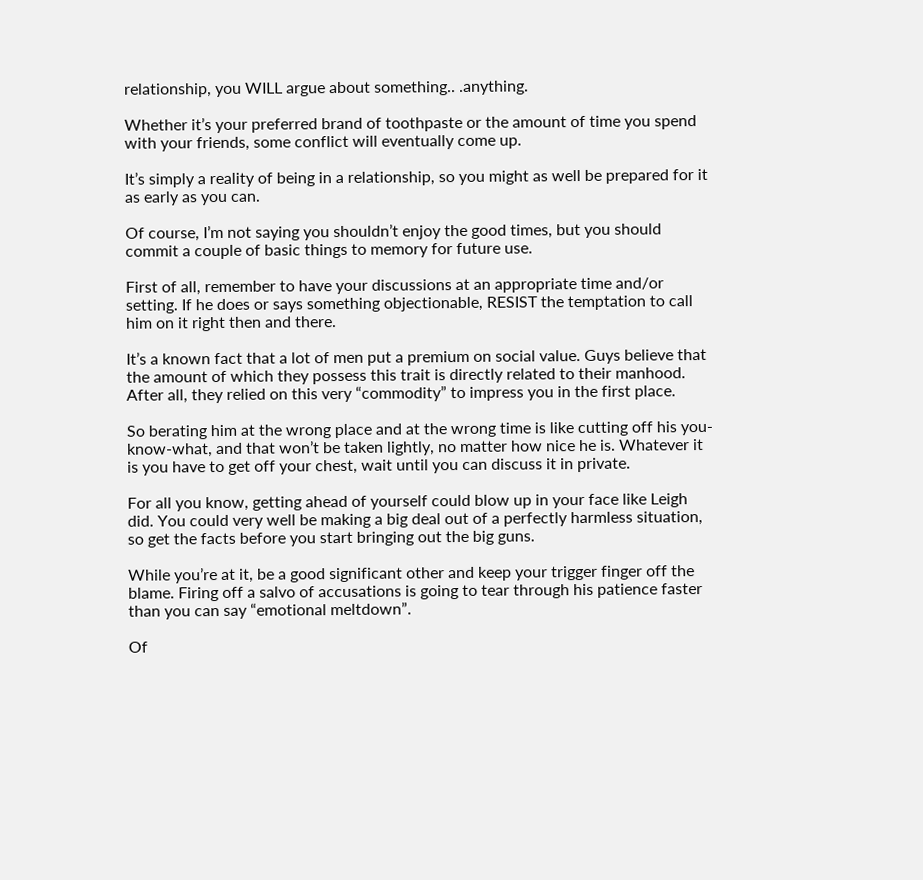relationship, you WILL argue about something.. .anything.

Whether it’s your preferred brand of toothpaste or the amount of time you spend with your friends, some conflict will eventually come up.

It’s simply a reality of being in a relationship, so you might as well be prepared for it as early as you can.

Of course, I’m not saying you shouldn’t enjoy the good times, but you should commit a couple of basic things to memory for future use.

First of all, remember to have your discussions at an appropriate time and/or setting. If he does or says something objectionable, RESIST the temptation to call him on it right then and there.

It’s a known fact that a lot of men put a premium on social value. Guys believe that the amount of which they possess this trait is directly related to their manhood. After all, they relied on this very “commodity” to impress you in the first place.

So berating him at the wrong place and at the wrong time is like cutting off his you-know-what, and that won’t be taken lightly, no matter how nice he is. Whatever it is you have to get off your chest, wait until you can discuss it in private.

For all you know, getting ahead of yourself could blow up in your face like Leigh did. You could very well be making a big deal out of a perfectly harmless situation, so get the facts before you start bringing out the big guns.

While you’re at it, be a good significant other and keep your trigger finger off the blame. Firing off a salvo of accusations is going to tear through his patience faster than you can say “emotional meltdown”.

Of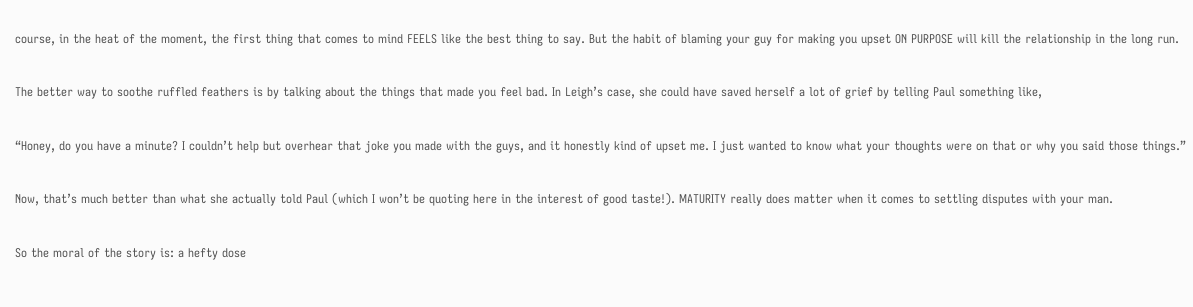course, in the heat of the moment, the first thing that comes to mind FEELS like the best thing to say. But the habit of blaming your guy for making you upset ON PURPOSE will kill the relationship in the long run.

The better way to soothe ruffled feathers is by talking about the things that made you feel bad. In Leigh’s case, she could have saved herself a lot of grief by telling Paul something like,

“Honey, do you have a minute? I couldn’t help but overhear that joke you made with the guys, and it honestly kind of upset me. I just wanted to know what your thoughts were on that or why you said those things.”

Now, that’s much better than what she actually told Paul (which I won’t be quoting here in the interest of good taste!). MATURITY really does matter when it comes to settling disputes with your man.

So the moral of the story is: a hefty dose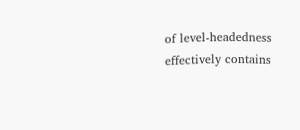of level-headedness effectively contains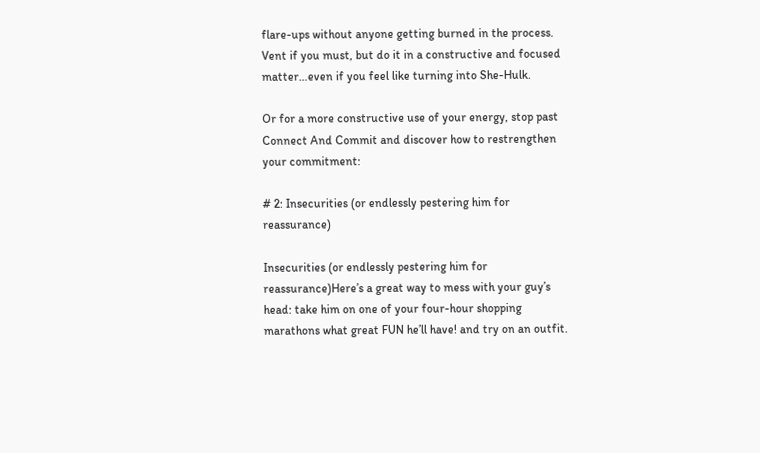flare-ups without anyone getting burned in the process. Vent if you must, but do it in a constructive and focused matter…even if you feel like turning into She-Hulk.

Or for a more constructive use of your energy, stop past Connect And Commit and discover how to restrengthen your commitment:

# 2: Insecurities (or endlessly pestering him for reassurance)

Insecurities (or endlessly pestering him for reassurance)Here’s a great way to mess with your guy’s head: take him on one of your four-hour shopping marathons what great FUN he’ll have! and try on an outfit.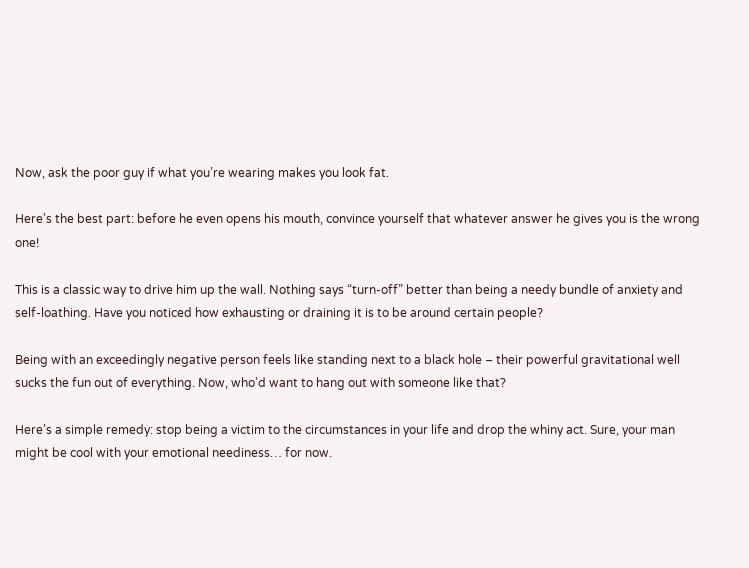Now, ask the poor guy if what you’re wearing makes you look fat.

Here’s the best part: before he even opens his mouth, convince yourself that whatever answer he gives you is the wrong one!

This is a classic way to drive him up the wall. Nothing says “turn-off” better than being a needy bundle of anxiety and self-loathing. Have you noticed how exhausting or draining it is to be around certain people?

Being with an exceedingly negative person feels like standing next to a black hole – their powerful gravitational well sucks the fun out of everything. Now, who’d want to hang out with someone like that?

Here’s a simple remedy: stop being a victim to the circumstances in your life and drop the whiny act. Sure, your man might be cool with your emotional neediness… for now.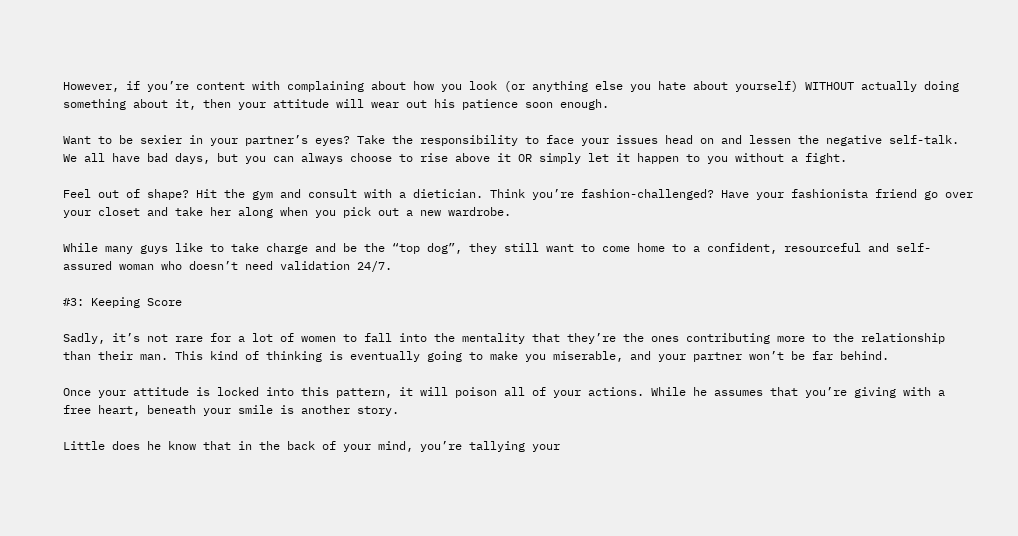However, if you’re content with complaining about how you look (or anything else you hate about yourself) WITHOUT actually doing something about it, then your attitude will wear out his patience soon enough.

Want to be sexier in your partner’s eyes? Take the responsibility to face your issues head on and lessen the negative self-talk. We all have bad days, but you can always choose to rise above it OR simply let it happen to you without a fight.

Feel out of shape? Hit the gym and consult with a dietician. Think you’re fashion-challenged? Have your fashionista friend go over your closet and take her along when you pick out a new wardrobe.

While many guys like to take charge and be the “top dog”, they still want to come home to a confident, resourceful and self-assured woman who doesn’t need validation 24/7.

#3: Keeping Score

Sadly, it’s not rare for a lot of women to fall into the mentality that they’re the ones contributing more to the relationship than their man. This kind of thinking is eventually going to make you miserable, and your partner won’t be far behind.

Once your attitude is locked into this pattern, it will poison all of your actions. While he assumes that you’re giving with a free heart, beneath your smile is another story.

Little does he know that in the back of your mind, you’re tallying your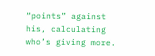“points” against his, calculating who’s giving more.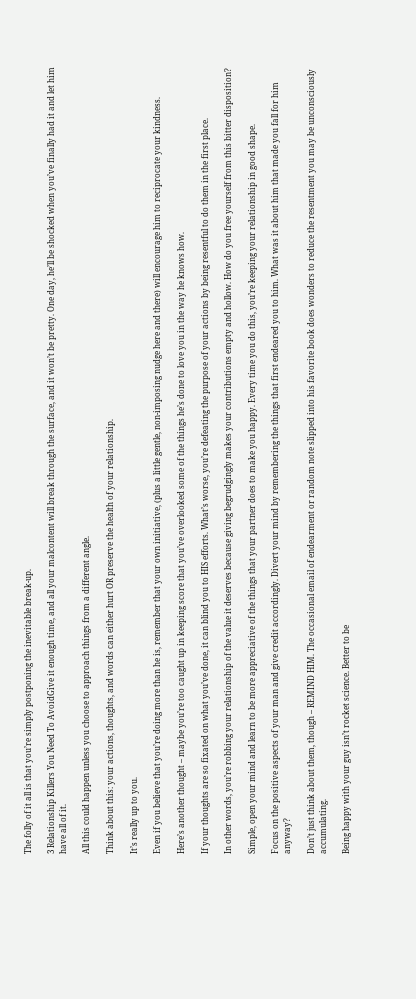The folly of it all is that you’re simply postponing the inevitable break-up.

3 Relationship Killers You Need To AvoidGive it enough time, and all your malcontent will break through the surface, and it won’t be pretty. One day, he’ll be shocked when you’ve finally had it and let him have all of it.

All this could happen unless you choose to approach things from a different angle.

Think about this: your actions, thoughts, and words can either hurt OR preserve the health of your relationship.

It’s really up to you.

Even if you believe that you’re doing more than he is, remember that your own initiative, (plus a little gentle, non-imposing nudge here and there) will encourage him to reciprocate your kindness.

Here’s another thought – maybe you’re too caught up in keeping score that you’ve overlooked some of the things he’s done to love you in the way he knows how.

If your thoughts are so fixated on what you’ve done, it can blind you to HIS efforts. What’s worse, you’re defeating the purpose of your actions by being resentful to do them in the first place.

In other words, you’re robbing your relationship of the value it deserves because giving begrudgingly makes your contributions empty and hollow. How do you free yourself from this bitter disposition?

Simple, open your mind and learn to be more appreciative of the things that your partner does to make you happy. Every time you do this, you’re keeping your relationship in good shape.

Focus on the positive aspects of your man and give credit accordingly. Divert your mind by remembering the things that first endeared you to him. What was it about him that made you fall for him anyway?

Don’t just think about them, though – REMIND HIM. The occasional email of endearment or random note slipped into his favorite book does wonders to reduce the resentment you may be unconsciously accumulating.

Being happy with your guy isn’t rocket science. Better to be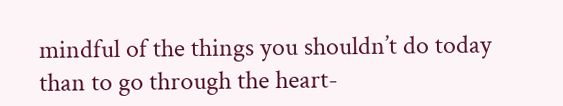mindful of the things you shouldn’t do today than to go through the heart-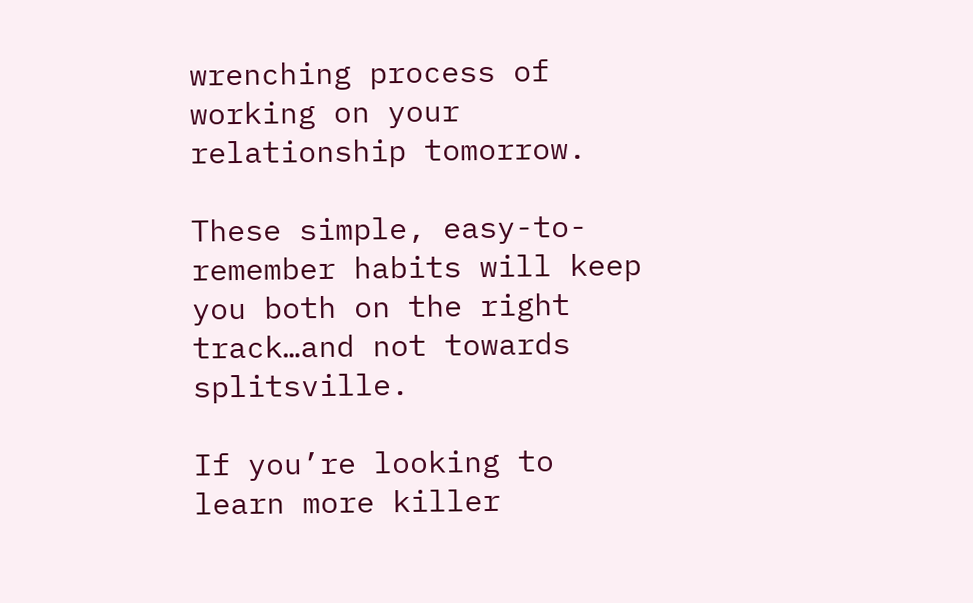wrenching process of working on your relationship tomorrow.

These simple, easy-to-remember habits will keep you both on the right track…and not towards splitsville.

If you’re looking to learn more killer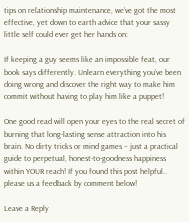tips on relationship maintenance, we’ve got the most effective, yet down to earth advice that your sassy little self could ever get her hands on:

If keeping a guy seems like an impossible feat, our book says differently. Unlearn everything you’ve been doing wrong and discover the right way to make him commit without having to play him like a puppet!

One good read will open your eyes to the real secret of burning that long-lasting sense attraction into his brain. No dirty tricks or mind games – just a practical guide to perpetual, honest-to-goodness happiness within YOUR reach! If you found this post helpful.. please us a feedback by comment below!

Leave a Reply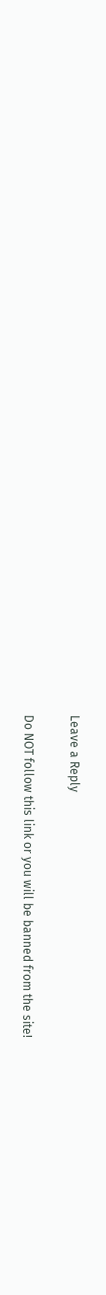Leave a Reply

Do NOT follow this link or you will be banned from the site!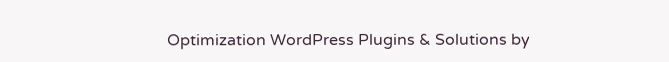Optimization WordPress Plugins & Solutions by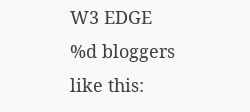W3 EDGE
%d bloggers like this: